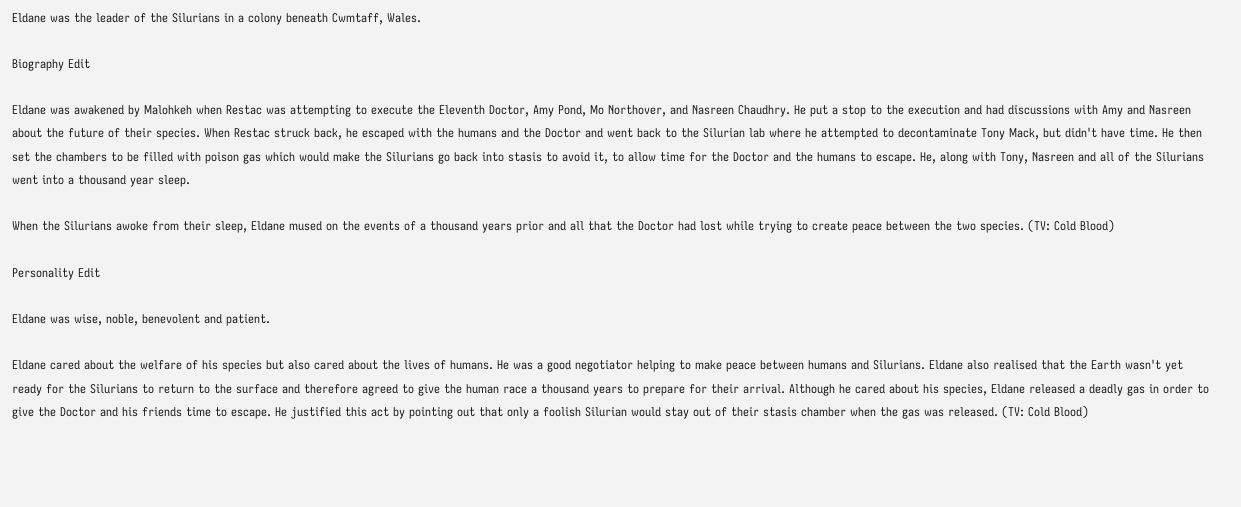Eldane was the leader of the Silurians in a colony beneath Cwmtaff, Wales.

Biography Edit

Eldane was awakened by Malohkeh when Restac was attempting to execute the Eleventh Doctor, Amy Pond, Mo Northover, and Nasreen Chaudhry. He put a stop to the execution and had discussions with Amy and Nasreen about the future of their species. When Restac struck back, he escaped with the humans and the Doctor and went back to the Silurian lab where he attempted to decontaminate Tony Mack, but didn't have time. He then set the chambers to be filled with poison gas which would make the Silurians go back into stasis to avoid it, to allow time for the Doctor and the humans to escape. He, along with Tony, Nasreen and all of the Silurians went into a thousand year sleep.

When the Silurians awoke from their sleep, Eldane mused on the events of a thousand years prior and all that the Doctor had lost while trying to create peace between the two species. (TV: Cold Blood)

Personality Edit

Eldane was wise, noble, benevolent and patient.

Eldane cared about the welfare of his species but also cared about the lives of humans. He was a good negotiator helping to make peace between humans and Silurians. Eldane also realised that the Earth wasn't yet ready for the Silurians to return to the surface and therefore agreed to give the human race a thousand years to prepare for their arrival. Although he cared about his species, Eldane released a deadly gas in order to give the Doctor and his friends time to escape. He justified this act by pointing out that only a foolish Silurian would stay out of their stasis chamber when the gas was released. (TV: Cold Blood)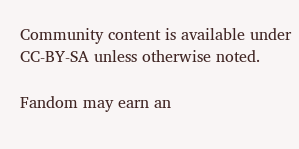Community content is available under CC-BY-SA unless otherwise noted.

Fandom may earn an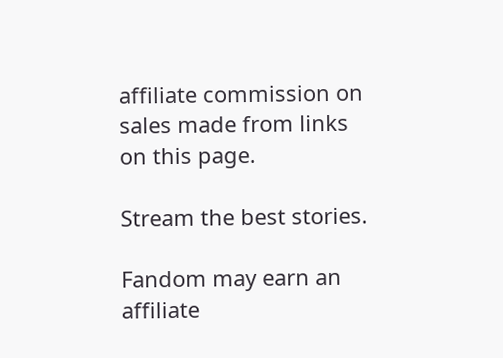affiliate commission on sales made from links on this page.

Stream the best stories.

Fandom may earn an affiliate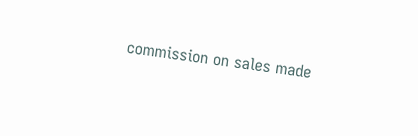commission on sales made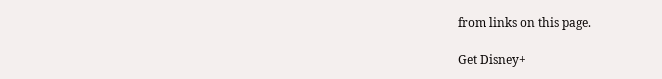from links on this page.

Get Disney+